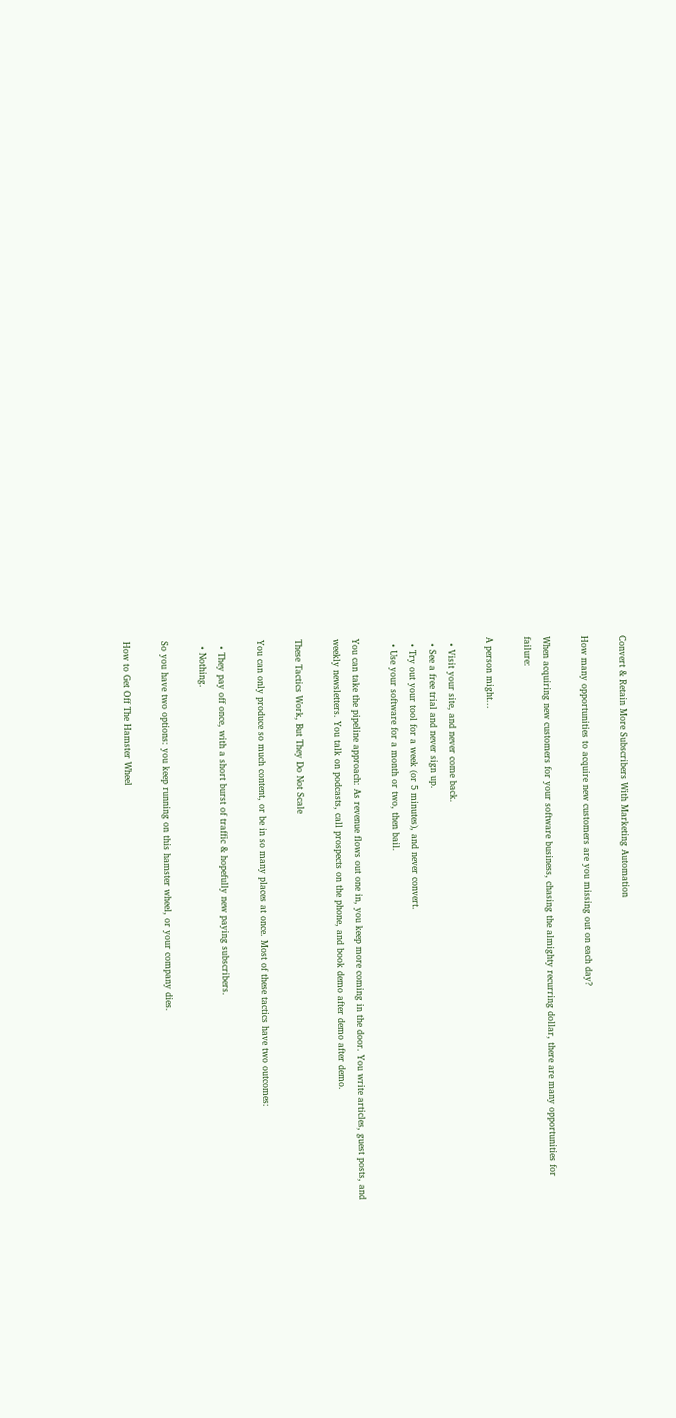Convert & Retain More Subscribers With Marketing Automation

How many opportunities to acquire new customers are you missing out on each day?

When acquiring new customers for your software business, chasing the almighty recurring dollar, there are many opportunities for failure:

A person might...

  • Visit your site, and never come back.
  • See a free trial and never sign up.
  • Try out your tool for a week (or 5 minutes), and never convert.
  • Use your software for a month or two, then bail.

You can take the pipeline approach: As revenue flows out one in, you keep more coming in the door. You write articles, guest posts, and weekly newsletters. You talk on podcasts, call prospects on the phone, and book demo after demo after demo.

These Tactics Work, But They Do Not Scale

You can only produce so much content, or be in so many places at once. Most of these tactics have two outcomes:

  • They pay off once, with a short burst of traffic & hopefully new paying subscribers.
  • Nothing.

So you have two options: you keep running on this hamster wheel, or your company dies.

How to Get Off The Hamster Wheel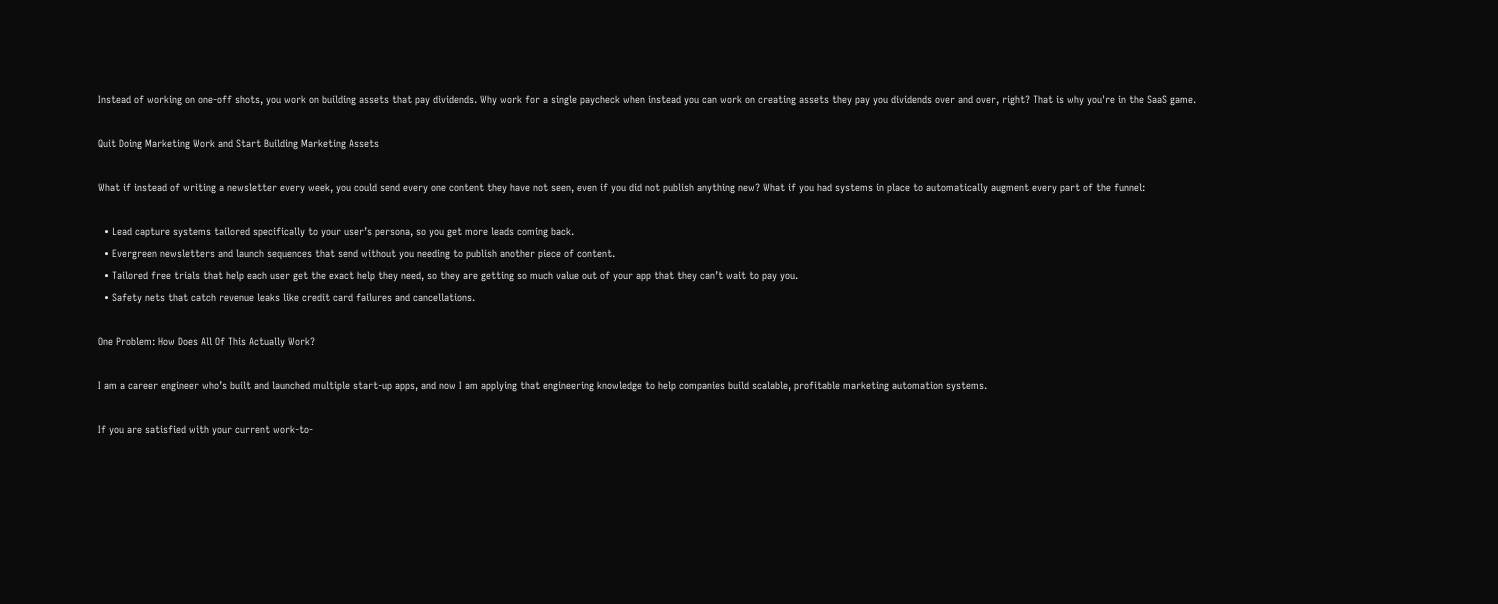Instead of working on one-off shots, you work on building assets that pay dividends. Why work for a single paycheck when instead you can work on creating assets they pay you dividends over and over, right? That is why you're in the SaaS game.

Quit Doing Marketing Work and Start Building Marketing Assets

What if instead of writing a newsletter every week, you could send every one content they have not seen, even if you did not publish anything new? What if you had systems in place to automatically augment every part of the funnel:

  • Lead capture systems tailored specifically to your user’s persona, so you get more leads coming back.
  • Evergreen newsletters and launch sequences that send without you needing to publish another piece of content.
  • Tailored free trials that help each user get the exact help they need, so they are getting so much value out of your app that they can’t wait to pay you.
  • Safety nets that catch revenue leaks like credit card failures and cancellations.

One Problem: How Does All Of This Actually Work?

I am a career engineer who’s built and launched multiple start-up apps, and now I am applying that engineering knowledge to help companies build scalable, profitable marketing automation systems.

If you are satisfied with your current work-to-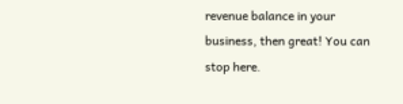revenue balance in your business, then great! You can stop here.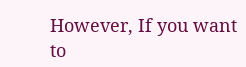However, If you want to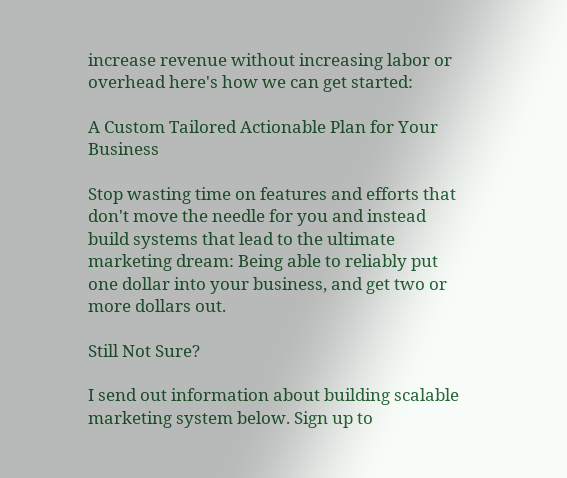increase revenue without increasing labor or overhead here's how we can get started:

A Custom Tailored Actionable Plan for Your Business

Stop wasting time on features and efforts that don't move the needle for you and instead build systems that lead to the ultimate marketing dream: Being able to reliably put one dollar into your business, and get two or more dollars out.

Still Not Sure?

I send out information about building scalable marketing system below. Sign up to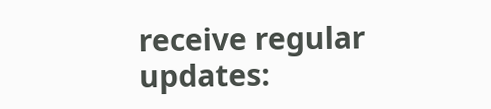receive regular updates: